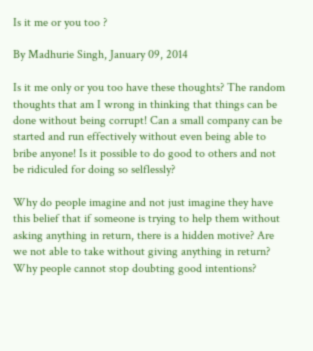Is it me or you too ?

By Madhurie Singh, January 09, 2014

Is it me only or you too have these thoughts? The random thoughts that am I wrong in thinking that things can be done without being corrupt! Can a small company can be started and run effectively without even being able to bribe anyone! Is it possible to do good to others and not be ridiculed for doing so selflessly?

Why do people imagine and not just imagine they have this belief that if someone is trying to help them without asking anything in return, there is a hidden motive? Are we not able to take without giving anything in return? Why people cannot stop doubting good intentions?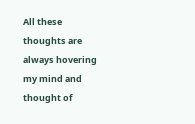All these thoughts are always hovering my mind and thought of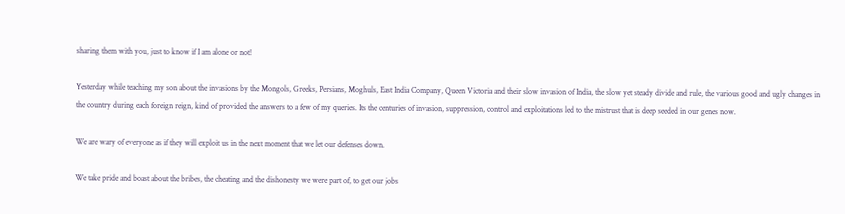sharing them with you, just to know if I am alone or not!

Yesterday while teaching my son about the invasions by the Mongols, Greeks, Persians, Moghuls, East India Company, Queen Victoria and their slow invasion of India, the slow yet steady divide and rule, the various good and ugly changes in the country during each foreign reign, kind of provided the answers to a few of my queries. Its the centuries of invasion, suppression, control and exploitations led to the mistrust that is deep seeded in our genes now.

We are wary of everyone as if they will exploit us in the next moment that we let our defenses down.

We take pride and boast about the bribes, the cheating and the dishonesty we were part of, to get our jobs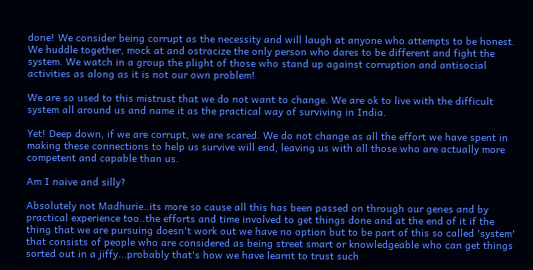done! We consider being corrupt as the necessity and will laugh at anyone who attempts to be honest. We huddle together, mock at and ostracize the only person who dares to be different and fight the system. We watch in a group the plight of those who stand up against corruption and antisocial activities as along as it is not our own problem!

We are so used to this mistrust that we do not want to change. We are ok to live with the difficult system all around us and name it as the practical way of surviving in India.

Yet! Deep down, if we are corrupt, we are scared. We do not change as all the effort we have spent in making these connections to help us survive will end, leaving us with all those who are actually more competent and capable than us.

Am I naive and silly?

Absolutely not Madhurie..its more so cause all this has been passed on through our genes and by practical experience too..the efforts and time involved to get things done and at the end of it if the thing that we are pursuing doesn't work out we have no option but to be part of this so called 'system' that consists of people who are considered as being street smart or knowledgeable who can get things sorted out in a jiffy...probably that's how we have learnt to trust such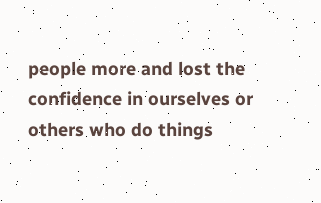people more and lost the confidence in ourselves or others who do things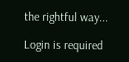the rightful way...

Login is required